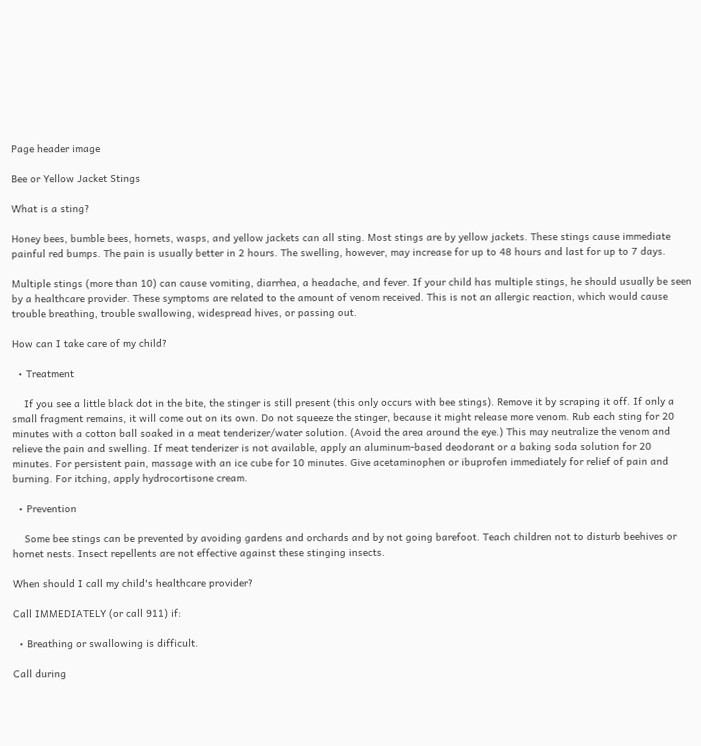Page header image

Bee or Yellow Jacket Stings

What is a sting?

Honey bees, bumble bees, hornets, wasps, and yellow jackets can all sting. Most stings are by yellow jackets. These stings cause immediate painful red bumps. The pain is usually better in 2 hours. The swelling, however, may increase for up to 48 hours and last for up to 7 days.

Multiple stings (more than 10) can cause vomiting, diarrhea, a headache, and fever. If your child has multiple stings, he should usually be seen by a healthcare provider. These symptoms are related to the amount of venom received. This is not an allergic reaction, which would cause trouble breathing, trouble swallowing, widespread hives, or passing out.

How can I take care of my child?

  • Treatment

    If you see a little black dot in the bite, the stinger is still present (this only occurs with bee stings). Remove it by scraping it off. If only a small fragment remains, it will come out on its own. Do not squeeze the stinger, because it might release more venom. Rub each sting for 20 minutes with a cotton ball soaked in a meat tenderizer/water solution. (Avoid the area around the eye.) This may neutralize the venom and relieve the pain and swelling. If meat tenderizer is not available, apply an aluminum-based deodorant or a baking soda solution for 20 minutes. For persistent pain, massage with an ice cube for 10 minutes. Give acetaminophen or ibuprofen immediately for relief of pain and burning. For itching, apply hydrocortisone cream.

  • Prevention

    Some bee stings can be prevented by avoiding gardens and orchards and by not going barefoot. Teach children not to disturb beehives or hornet nests. Insect repellents are not effective against these stinging insects.

When should I call my child's healthcare provider?

Call IMMEDIATELY (or call 911) if:

  • Breathing or swallowing is difficult.

Call during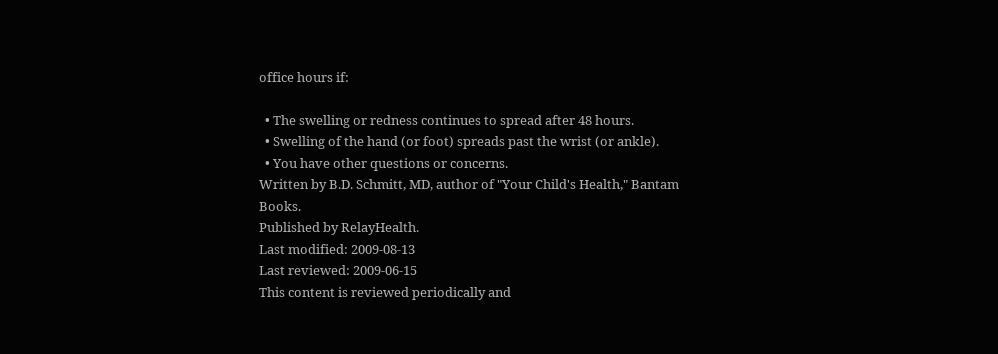office hours if:

  • The swelling or redness continues to spread after 48 hours.
  • Swelling of the hand (or foot) spreads past the wrist (or ankle).
  • You have other questions or concerns.
Written by B.D. Schmitt, MD, author of "Your Child's Health," Bantam Books.
Published by RelayHealth.
Last modified: 2009-08-13
Last reviewed: 2009-06-15
This content is reviewed periodically and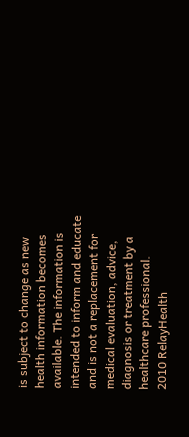is subject to change as new health information becomes available. The information is intended to inform and educate and is not a replacement for medical evaluation, advice, diagnosis or treatment by a healthcare professional.
2010 RelayHealth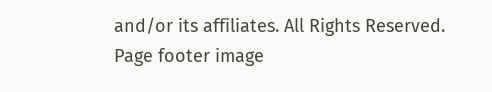and/or its affiliates. All Rights Reserved.
Page footer image